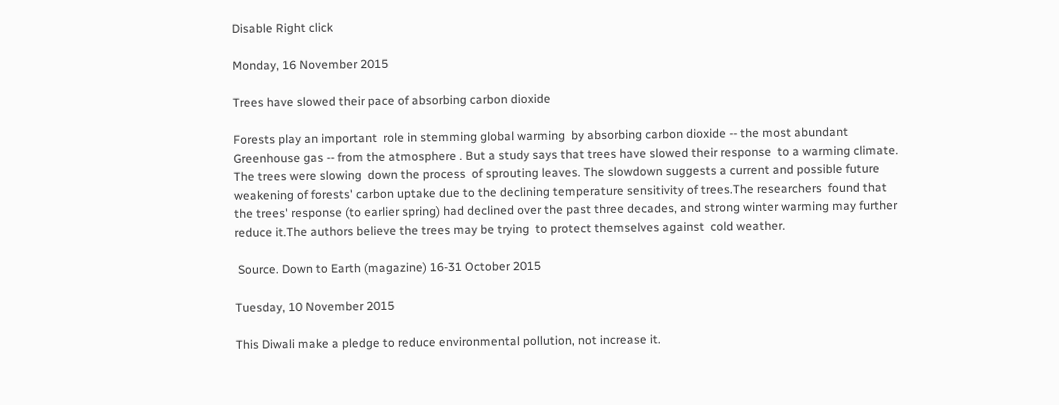Disable Right click

Monday, 16 November 2015

Trees have slowed their pace of absorbing carbon dioxide

Forests play an important  role in stemming global warming  by absorbing carbon dioxide -- the most abundant Greenhouse gas -- from the atmosphere . But a study says that trees have slowed their response  to a warming climate. The trees were slowing  down the process  of sprouting leaves. The slowdown suggests a current and possible future weakening of forests' carbon uptake due to the declining temperature sensitivity of trees.The researchers  found that the trees' response (to earlier spring) had declined over the past three decades, and strong winter warming may further reduce it.The authors believe the trees may be trying  to protect themselves against  cold weather.

 Source. Down to Earth (magazine) 16-31 October 2015

Tuesday, 10 November 2015

This Diwali make a pledge to reduce environmental pollution, not increase it.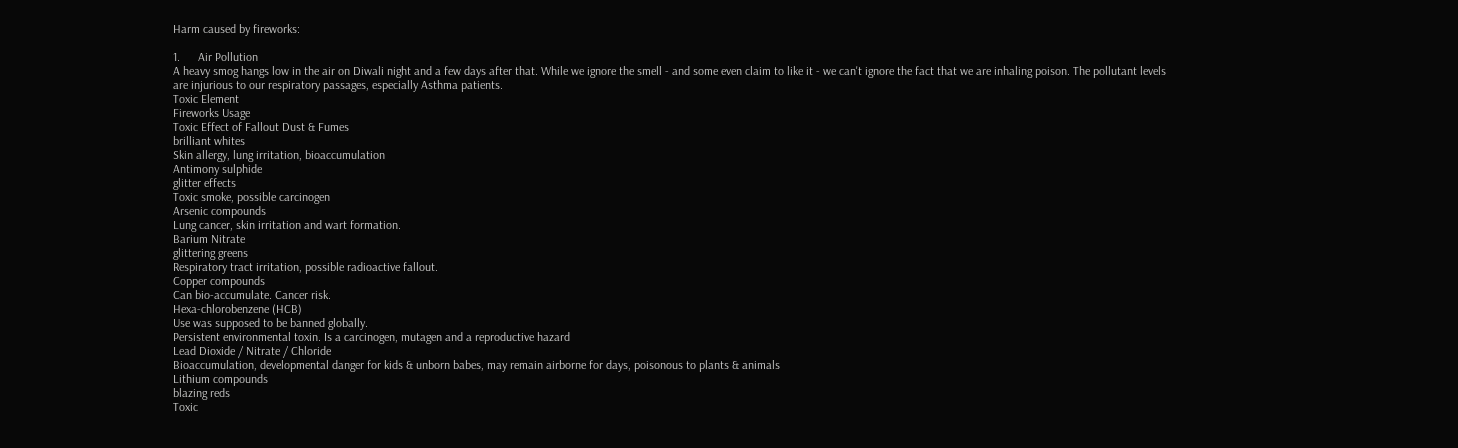Harm caused by fireworks:

1.      Air Pollution
A heavy smog hangs low in the air on Diwali night and a few days after that. While we ignore the smell - and some even claim to like it - we can't ignore the fact that we are inhaling poison. The pollutant levels are injurious to our respiratory passages, especially Asthma patients.
Toxic Element
Fireworks Usage
Toxic Effect of Fallout Dust & Fumes
brilliant whites
Skin allergy, lung irritation, bioaccumulation
Antimony sulphide
glitter effects
Toxic smoke, possible carcinogen
Arsenic compounds
Lung cancer, skin irritation and wart formation.
Barium Nitrate
glittering greens
Respiratory tract irritation, possible radioactive fallout.
Copper compounds
Can bio-accumulate. Cancer risk.
Hexa-chlorobenzene (HCB)
Use was supposed to be banned globally.
Persistent environmental toxin. Is a carcinogen, mutagen and a reproductive hazard
Lead Dioxide / Nitrate / Chloride
Bioaccumulation, developmental danger for kids & unborn babes, may remain airborne for days, poisonous to plants & animals
Lithium compounds
blazing reds
Toxic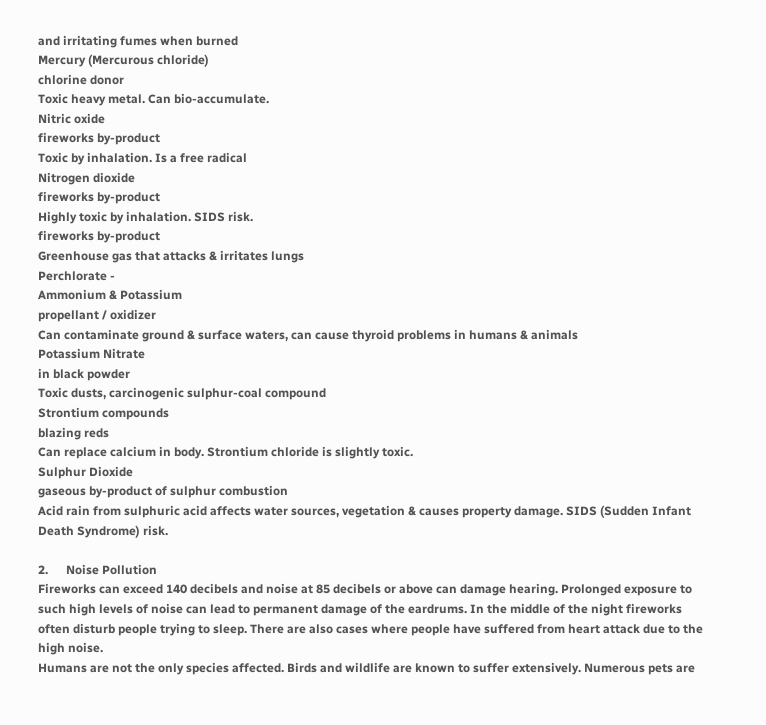and irritating fumes when burned
Mercury (Mercurous chloride)
chlorine donor
Toxic heavy metal. Can bio-accumulate.
Nitric oxide
fireworks by-product
Toxic by inhalation. Is a free radical
Nitrogen dioxide
fireworks by-product
Highly toxic by inhalation. SIDS risk.
fireworks by-product
Greenhouse gas that attacks & irritates lungs
Perchlorate -
Ammonium & Potassium
propellant / oxidizer
Can contaminate ground & surface waters, can cause thyroid problems in humans & animals
Potassium Nitrate
in black powder
Toxic dusts, carcinogenic sulphur-coal compound
Strontium compounds
blazing reds
Can replace calcium in body. Strontium chloride is slightly toxic.
Sulphur Dioxide
gaseous by-product of sulphur combustion
Acid rain from sulphuric acid affects water sources, vegetation & causes property damage. SIDS (Sudden Infant Death Syndrome) risk.

2.      Noise Pollution
Fireworks can exceed 140 decibels and noise at 85 decibels or above can damage hearing. Prolonged exposure to such high levels of noise can lead to permanent damage of the eardrums. In the middle of the night fireworks often disturb people trying to sleep. There are also cases where people have suffered from heart attack due to the high noise.
Humans are not the only species affected. Birds and wildlife are known to suffer extensively. Numerous pets are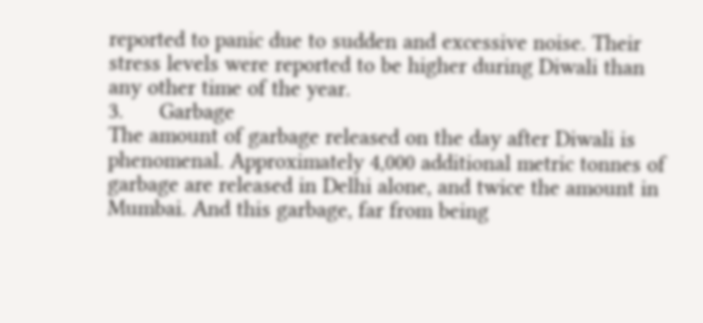reported to panic due to sudden and excessive noise. Their stress levels were reported to be higher during Diwali than any other time of the year.
3.      Garbage
The amount of garbage released on the day after Diwali is phenomenal. Approximately 4,000 additional metric tonnes of garbage are released in Delhi alone, and twice the amount in Mumbai. And this garbage, far from being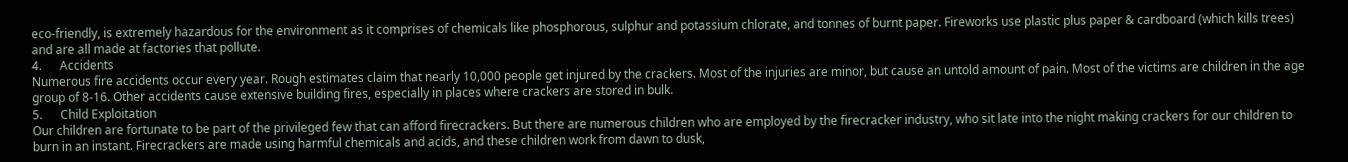eco-friendly, is extremely hazardous for the environment as it comprises of chemicals like phosphorous, sulphur and potassium chlorate, and tonnes of burnt paper. Fireworks use plastic plus paper & cardboard (which kills trees) and are all made at factories that pollute.
4.      Accidents
Numerous fire accidents occur every year. Rough estimates claim that nearly 10,000 people get injured by the crackers. Most of the injuries are minor, but cause an untold amount of pain. Most of the victims are children in the age group of 8-16. Other accidents cause extensive building fires, especially in places where crackers are stored in bulk.
5.      Child Exploitation
Our children are fortunate to be part of the privileged few that can afford firecrackers. But there are numerous children who are employed by the firecracker industry, who sit late into the night making crackers for our children to burn in an instant. Firecrackers are made using harmful chemicals and acids, and these children work from dawn to dusk,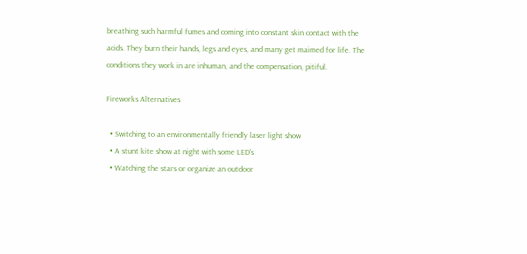breathing such harmful fumes and coming into constant skin contact with the acids. They burn their hands, legs and eyes, and many get maimed for life. The conditions they work in are inhuman, and the compensation, pitiful.

Fireworks Alternatives

  • Switching to an environmentally friendly laser light show
  • A stunt kite show at night with some LED's
  • Watching the stars or organize an outdoor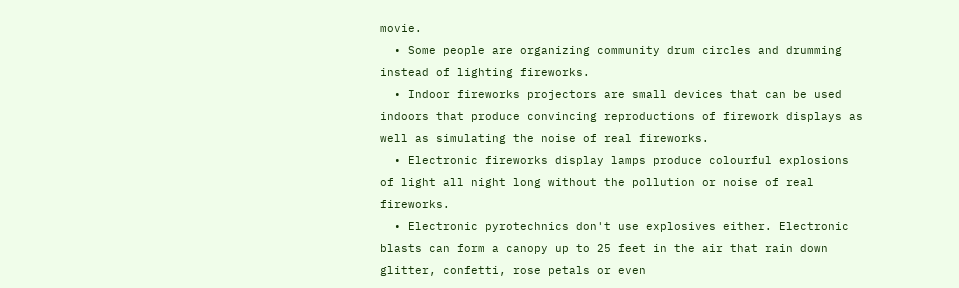movie.
  • Some people are organizing community drum circles and drumming instead of lighting fireworks.
  • Indoor fireworks projectors are small devices that can be used indoors that produce convincing reproductions of firework displays as well as simulating the noise of real fireworks.
  • Electronic fireworks display lamps produce colourful explosions of light all night long without the pollution or noise of real fireworks.
  • Electronic pyrotechnics don't use explosives either. Electronic blasts can form a canopy up to 25 feet in the air that rain down glitter, confetti, rose petals or even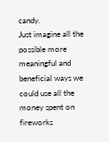candy.
Just imagine all the possible more meaningful and beneficial ways we could use all the money spent on fireworks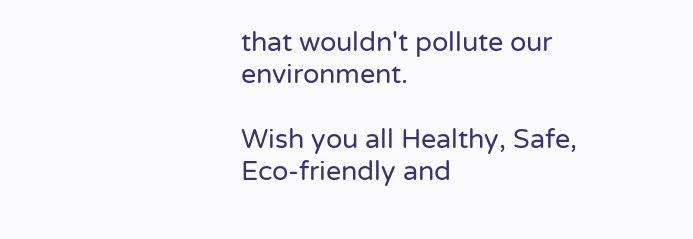that wouldn't pollute our environment.

Wish you all Healthy, Safe, Eco-friendly and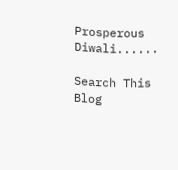Prosperous Diwali......

Search This Blog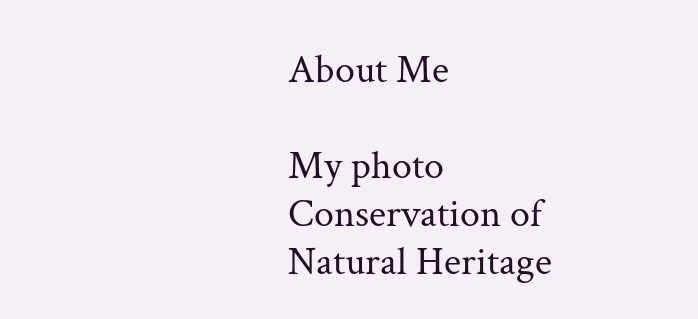About Me

My photo
Conservation of Natural Heritage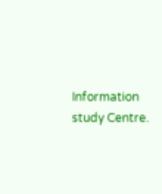Information study Centre.